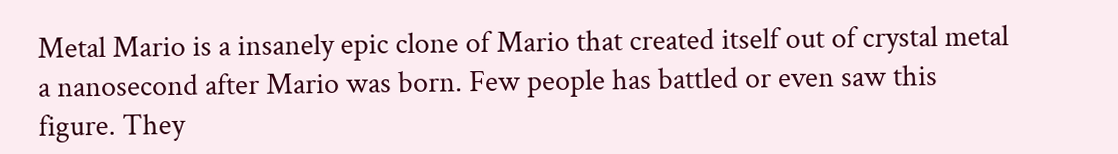Metal Mario is a insanely epic clone of Mario that created itself out of crystal metal a nanosecond after Mario was born. Few people has battled or even saw this figure. They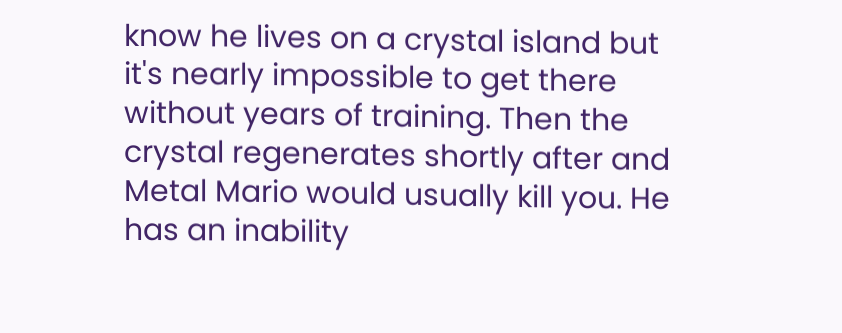know he lives on a crystal island but it's nearly impossible to get there without years of training. Then the crystal regenerates shortly after and Metal Mario would usually kill you. He has an inability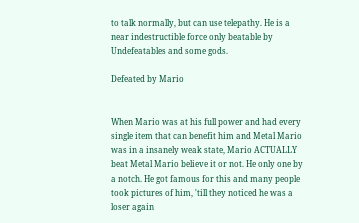to talk normally, but can use telepathy. He is a near indestructible force only beatable by Undefeatables and some gods.

Defeated by Mario


When Mario was at his full power and had every single item that can benefit him and Metal Mario was in a insanely weak state, Mario ACTUALLY beat Metal Mario believe it or not. He only one by a notch. He got famous for this and many people took pictures of him, 'till they noticed he was a loser again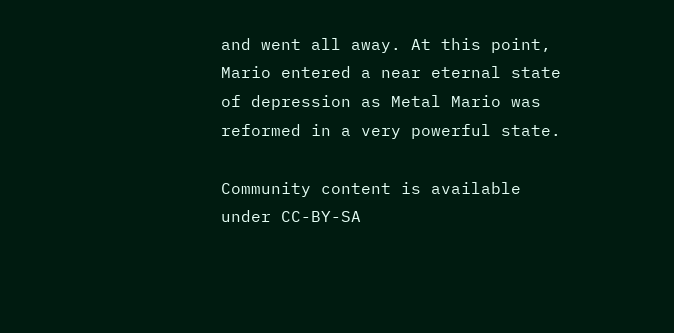and went all away. At this point, Mario entered a near eternal state of depression as Metal Mario was reformed in a very powerful state.

Community content is available under CC-BY-SA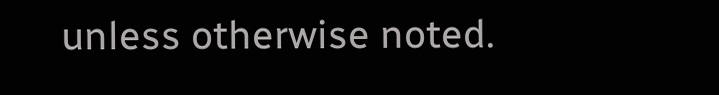unless otherwise noted.